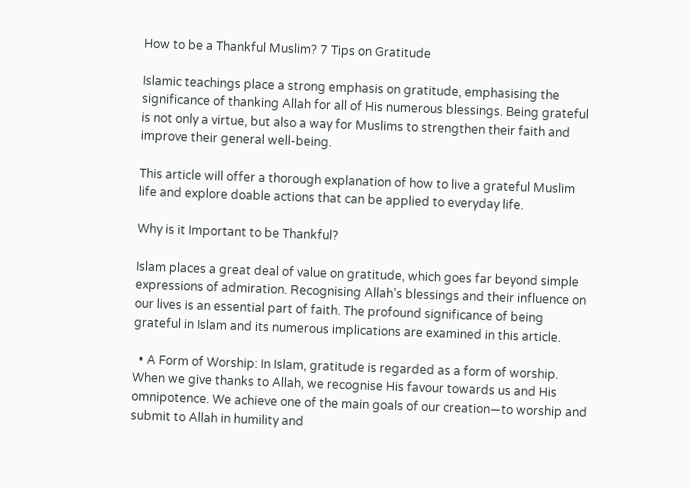How to be a Thankful Muslim? 7 Tips on Gratitude

Islamic teachings place a strong emphasis on gratitude, emphasising the significance of thanking Allah for all of His numerous blessings. Being grateful is not only a virtue, but also a way for Muslims to strengthen their faith and improve their general well-being.

This article will offer a thorough explanation of how to live a grateful Muslim life and explore doable actions that can be applied to everyday life.

Why is it Important to be Thankful?

Islam places a great deal of value on gratitude, which goes far beyond simple expressions of admiration. Recognising Allah’s blessings and their influence on our lives is an essential part of faith. The profound significance of being grateful in Islam and its numerous implications are examined in this article.

  • A Form of Worship: In Islam, gratitude is regarded as a form of worship. When we give thanks to Allah, we recognise His favour towards us and His omnipotence. We achieve one of the main goals of our creation—to worship and submit to Allah in humility and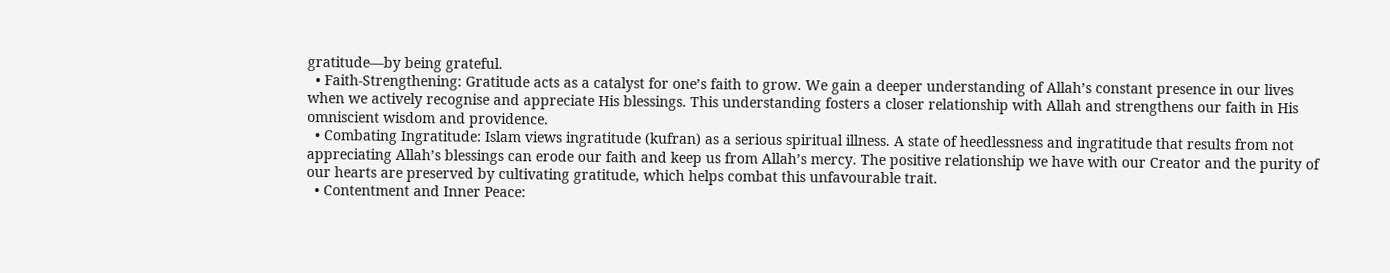gratitude—by being grateful.
  • Faith-Strengthening: Gratitude acts as a catalyst for one’s faith to grow. We gain a deeper understanding of Allah’s constant presence in our lives when we actively recognise and appreciate His blessings. This understanding fosters a closer relationship with Allah and strengthens our faith in His omniscient wisdom and providence.
  • Combating Ingratitude: Islam views ingratitude (kufran) as a serious spiritual illness. A state of heedlessness and ingratitude that results from not appreciating Allah’s blessings can erode our faith and keep us from Allah’s mercy. The positive relationship we have with our Creator and the purity of our hearts are preserved by cultivating gratitude, which helps combat this unfavourable trait.
  • Contentment and Inner Peace: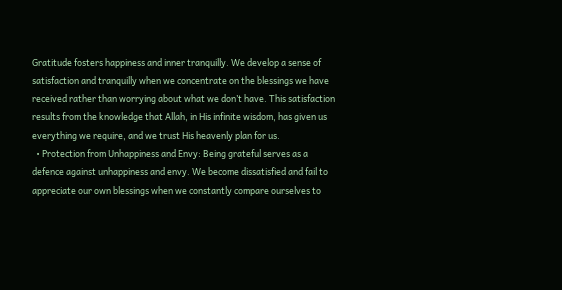Gratitude fosters happiness and inner tranquilly. We develop a sense of satisfaction and tranquilly when we concentrate on the blessings we have received rather than worrying about what we don’t have. This satisfaction results from the knowledge that Allah, in His infinite wisdom, has given us everything we require, and we trust His heavenly plan for us.
  • Protection from Unhappiness and Envy: Being grateful serves as a defence against unhappiness and envy. We become dissatisfied and fail to appreciate our own blessings when we constantly compare ourselves to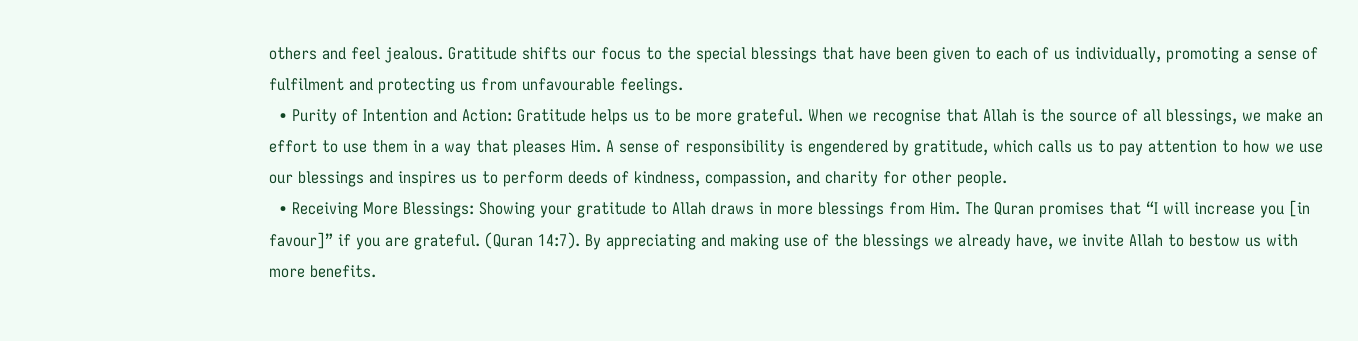others and feel jealous. Gratitude shifts our focus to the special blessings that have been given to each of us individually, promoting a sense of fulfilment and protecting us from unfavourable feelings.
  • Purity of Intention and Action: Gratitude helps us to be more grateful. When we recognise that Allah is the source of all blessings, we make an effort to use them in a way that pleases Him. A sense of responsibility is engendered by gratitude, which calls us to pay attention to how we use our blessings and inspires us to perform deeds of kindness, compassion, and charity for other people.
  • Receiving More Blessings: Showing your gratitude to Allah draws in more blessings from Him. The Quran promises that “I will increase you [in favour]” if you are grateful. (Quran 14:7). By appreciating and making use of the blessings we already have, we invite Allah to bestow us with more benefits.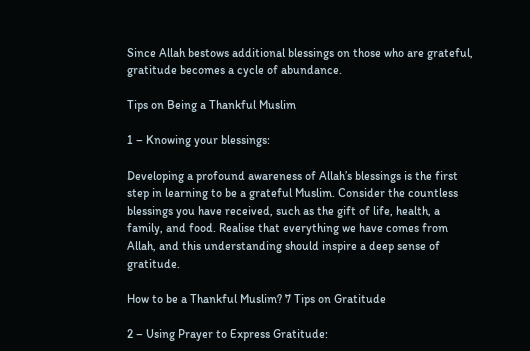Since Allah bestows additional blessings on those who are grateful, gratitude becomes a cycle of abundance.

Tips on Being a Thankful Muslim

1 – Knowing your blessings:

Developing a profound awareness of Allah’s blessings is the first step in learning to be a grateful Muslim. Consider the countless blessings you have received, such as the gift of life, health, a family, and food. Realise that everything we have comes from Allah, and this understanding should inspire a deep sense of gratitude.

How to be a Thankful Muslim? 7 Tips on Gratitude

2 – Using Prayer to Express Gratitude: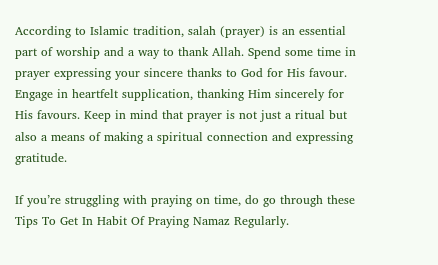According to Islamic tradition, salah (prayer) is an essential part of worship and a way to thank Allah. Spend some time in prayer expressing your sincere thanks to God for His favour. Engage in heartfelt supplication, thanking Him sincerely for His favours. Keep in mind that prayer is not just a ritual but also a means of making a spiritual connection and expressing gratitude.

If you’re struggling with praying on time, do go through these Tips To Get In Habit Of Praying Namaz Regularly.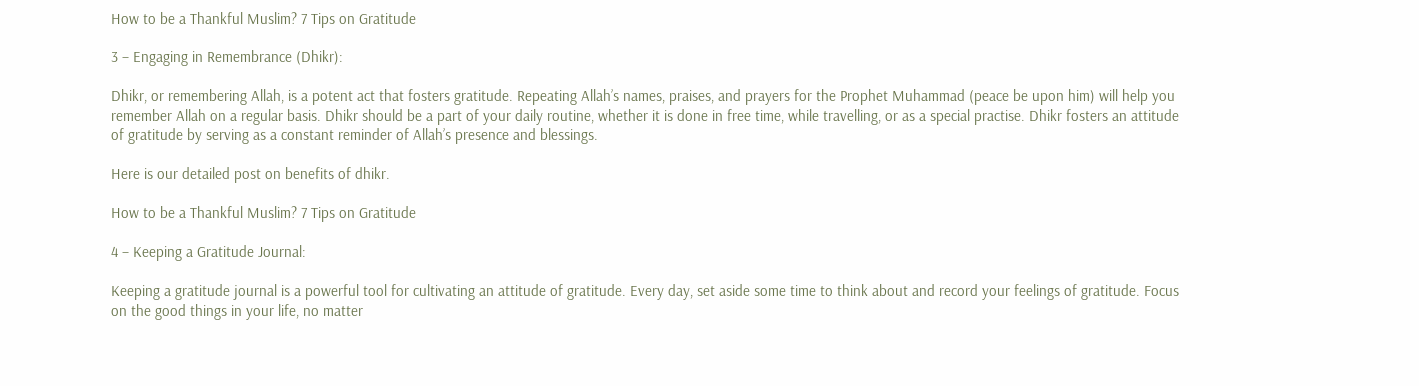How to be a Thankful Muslim? 7 Tips on Gratitude

3 – Engaging in Remembrance (Dhikr):

Dhikr, or remembering Allah, is a potent act that fosters gratitude. Repeating Allah’s names, praises, and prayers for the Prophet Muhammad (peace be upon him) will help you remember Allah on a regular basis. Dhikr should be a part of your daily routine, whether it is done in free time, while travelling, or as a special practise. Dhikr fosters an attitude of gratitude by serving as a constant reminder of Allah’s presence and blessings.

Here is our detailed post on benefits of dhikr.

How to be a Thankful Muslim? 7 Tips on Gratitude

4 – Keeping a Gratitude Journal:

Keeping a gratitude journal is a powerful tool for cultivating an attitude of gratitude. Every day, set aside some time to think about and record your feelings of gratitude. Focus on the good things in your life, no matter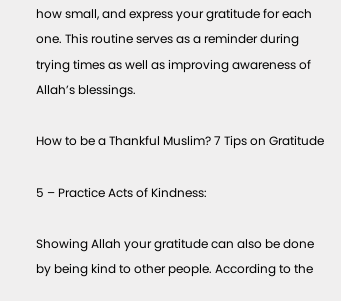how small, and express your gratitude for each one. This routine serves as a reminder during trying times as well as improving awareness of Allah’s blessings.

How to be a Thankful Muslim? 7 Tips on Gratitude

5 – Practice Acts of Kindness:

Showing Allah your gratitude can also be done by being kind to other people. According to the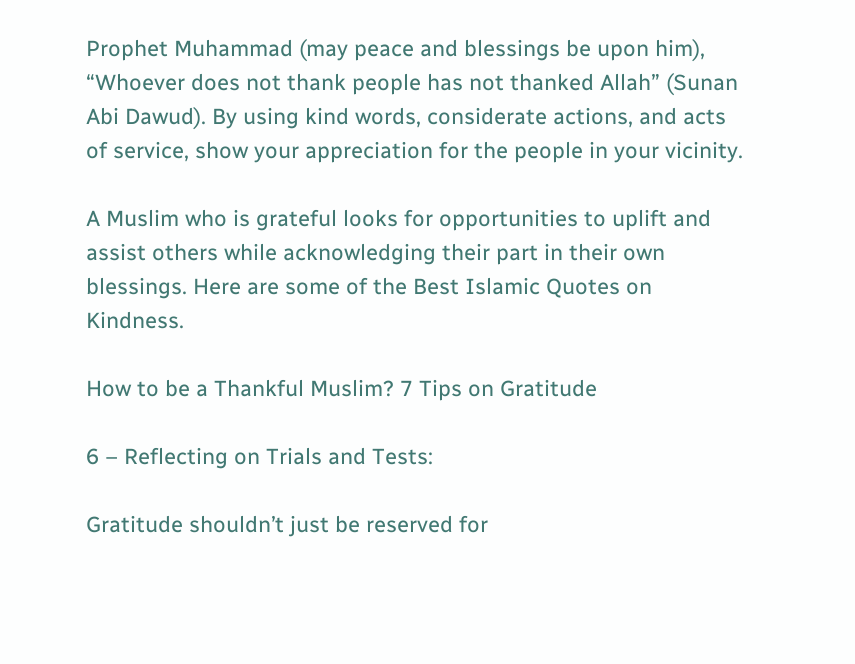Prophet Muhammad (may peace and blessings be upon him), “Whoever does not thank people has not thanked Allah” (Sunan Abi Dawud). By using kind words, considerate actions, and acts of service, show your appreciation for the people in your vicinity.

A Muslim who is grateful looks for opportunities to uplift and assist others while acknowledging their part in their own blessings. Here are some of the Best Islamic Quotes on Kindness.

How to be a Thankful Muslim? 7 Tips on Gratitude

6 – Reflecting on Trials and Tests:

Gratitude shouldn’t just be reserved for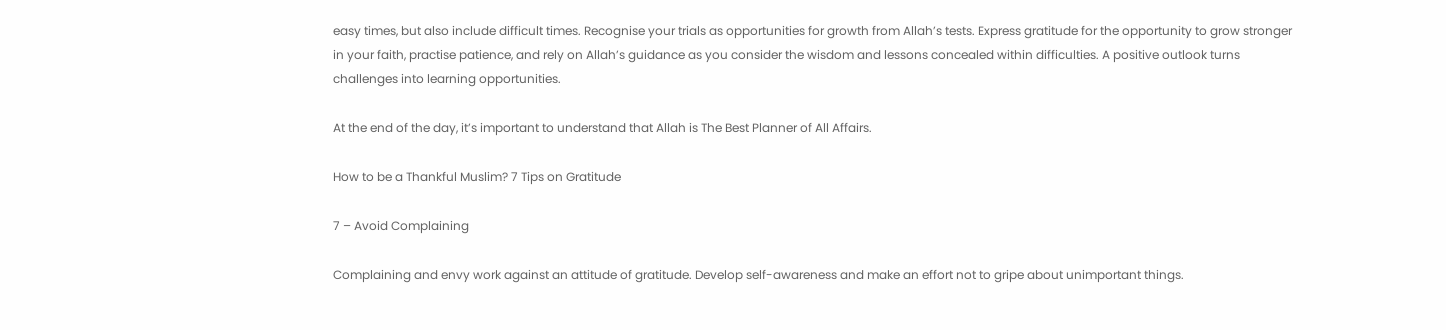easy times, but also include difficult times. Recognise your trials as opportunities for growth from Allah’s tests. Express gratitude for the opportunity to grow stronger in your faith, practise patience, and rely on Allah’s guidance as you consider the wisdom and lessons concealed within difficulties. A positive outlook turns challenges into learning opportunities.

At the end of the day, it’s important to understand that Allah is The Best Planner of All Affairs.

How to be a Thankful Muslim? 7 Tips on Gratitude

7 – Avoid Complaining

Complaining and envy work against an attitude of gratitude. Develop self-awareness and make an effort not to gripe about unimportant things.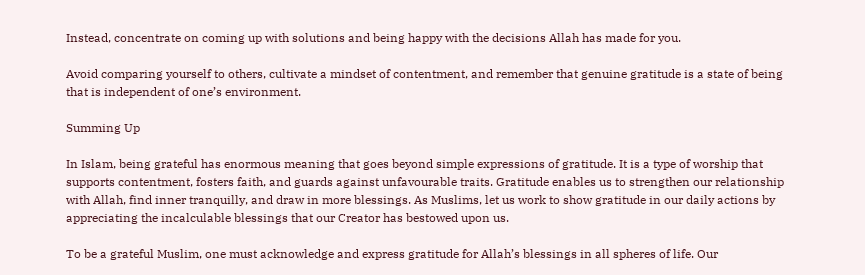Instead, concentrate on coming up with solutions and being happy with the decisions Allah has made for you.

Avoid comparing yourself to others, cultivate a mindset of contentment, and remember that genuine gratitude is a state of being that is independent of one’s environment.

Summing Up

In Islam, being grateful has enormous meaning that goes beyond simple expressions of gratitude. It is a type of worship that supports contentment, fosters faith, and guards against unfavourable traits. Gratitude enables us to strengthen our relationship with Allah, find inner tranquilly, and draw in more blessings. As Muslims, let us work to show gratitude in our daily actions by appreciating the incalculable blessings that our Creator has bestowed upon us.

To be a grateful Muslim, one must acknowledge and express gratitude for Allah’s blessings in all spheres of life. Our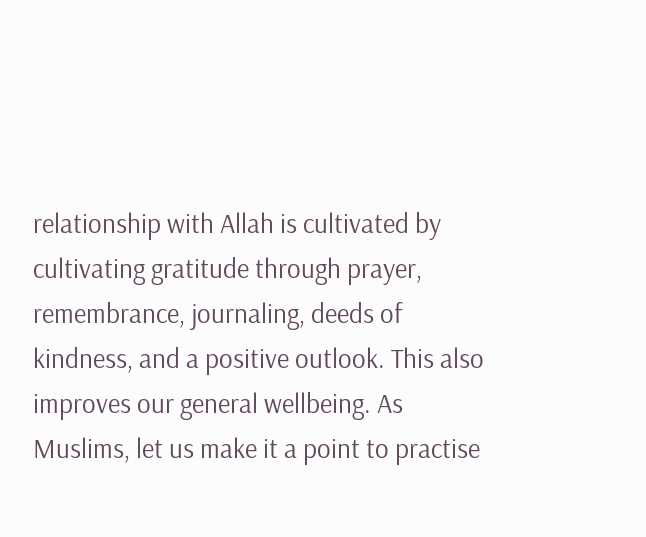relationship with Allah is cultivated by cultivating gratitude through prayer, remembrance, journaling, deeds of kindness, and a positive outlook. This also improves our general wellbeing. As Muslims, let us make it a point to practise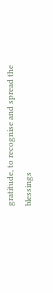gratitude, to recognise and spread the blessings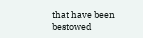that have been bestowed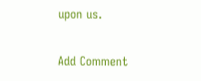upon us.

Add Comment